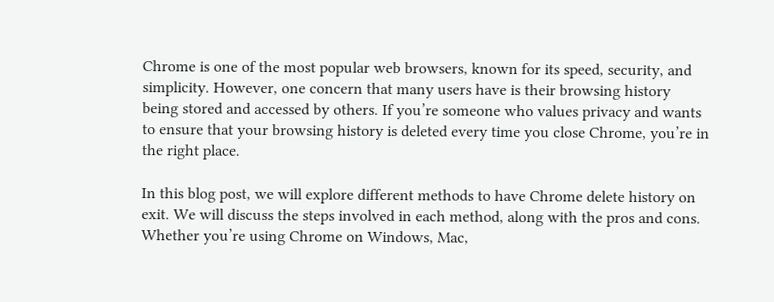Chrome is one of the most popular web browsers, known for its speed, security, and simplicity. However, one concern that many users have is their browsing history being stored and accessed by others. If you’re someone who values privacy and wants to ensure that your browsing history is deleted every time you close Chrome, you’re in the right place.

In this blog post, we will explore different methods to have Chrome delete history on exit. We will discuss the steps involved in each method, along with the pros and cons. Whether you’re using Chrome on Windows, Mac,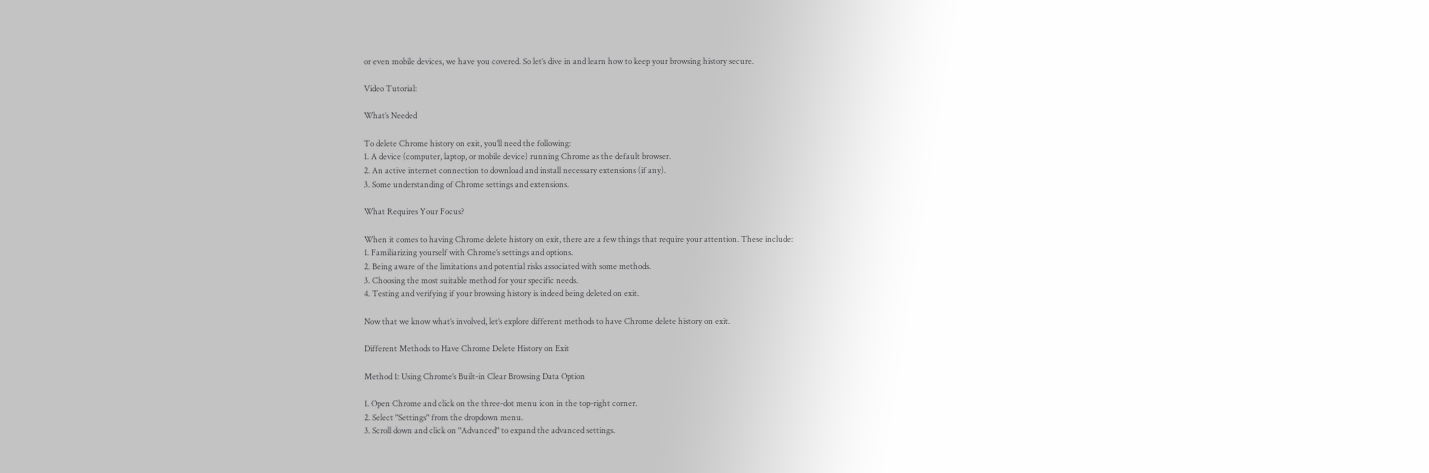or even mobile devices, we have you covered. So let’s dive in and learn how to keep your browsing history secure.

Video Tutorial:

What’s Needed

To delete Chrome history on exit, you’ll need the following:
1. A device (computer, laptop, or mobile device) running Chrome as the default browser.
2. An active internet connection to download and install necessary extensions (if any).
3. Some understanding of Chrome settings and extensions.

What Requires Your Focus?

When it comes to having Chrome delete history on exit, there are a few things that require your attention. These include:
1. Familiarizing yourself with Chrome’s settings and options.
2. Being aware of the limitations and potential risks associated with some methods.
3. Choosing the most suitable method for your specific needs.
4. Testing and verifying if your browsing history is indeed being deleted on exit.

Now that we know what’s involved, let’s explore different methods to have Chrome delete history on exit.

Different Methods to Have Chrome Delete History on Exit

Method 1: Using Chrome’s Built-in Clear Browsing Data Option

1. Open Chrome and click on the three-dot menu icon in the top-right corner.
2. Select "Settings" from the dropdown menu.
3. Scroll down and click on "Advanced" to expand the advanced settings.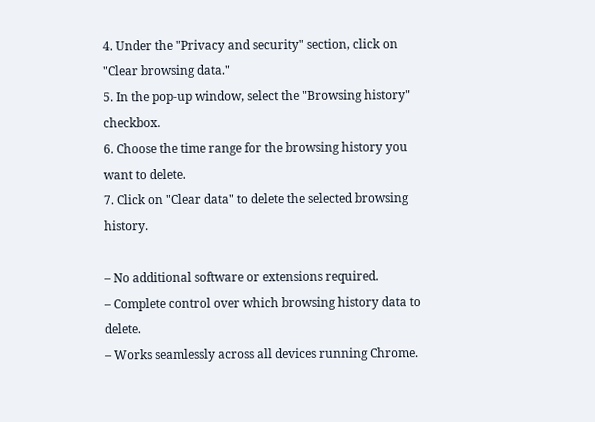4. Under the "Privacy and security" section, click on "Clear browsing data."
5. In the pop-up window, select the "Browsing history" checkbox.
6. Choose the time range for the browsing history you want to delete.
7. Click on "Clear data" to delete the selected browsing history.

– No additional software or extensions required.
– Complete control over which browsing history data to delete.
– Works seamlessly across all devices running Chrome.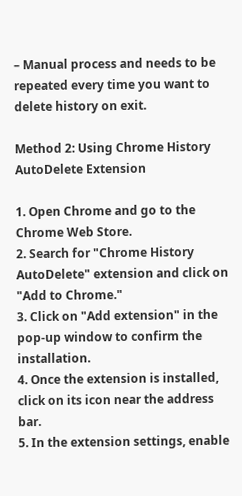– Manual process and needs to be repeated every time you want to delete history on exit.

Method 2: Using Chrome History AutoDelete Extension

1. Open Chrome and go to the Chrome Web Store.
2. Search for "Chrome History AutoDelete" extension and click on "Add to Chrome."
3. Click on "Add extension" in the pop-up window to confirm the installation.
4. Once the extension is installed, click on its icon near the address bar.
5. In the extension settings, enable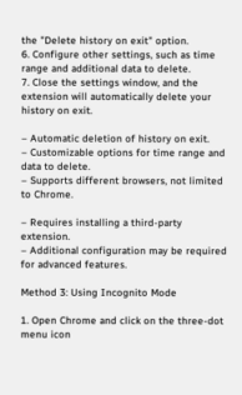the "Delete history on exit" option.
6. Configure other settings, such as time range and additional data to delete.
7. Close the settings window, and the extension will automatically delete your history on exit.

– Automatic deletion of history on exit.
– Customizable options for time range and data to delete.
– Supports different browsers, not limited to Chrome.

– Requires installing a third-party extension.
– Additional configuration may be required for advanced features.

Method 3: Using Incognito Mode

1. Open Chrome and click on the three-dot menu icon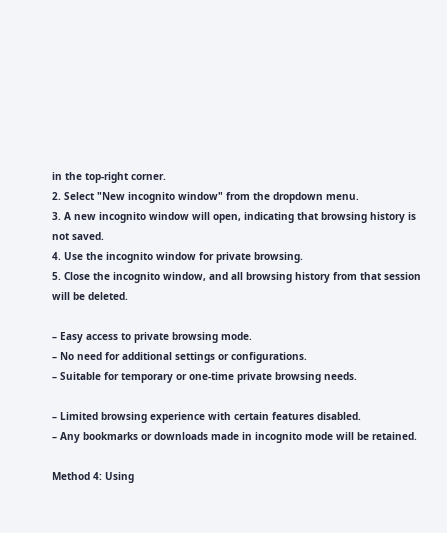in the top-right corner.
2. Select "New incognito window" from the dropdown menu.
3. A new incognito window will open, indicating that browsing history is not saved.
4. Use the incognito window for private browsing.
5. Close the incognito window, and all browsing history from that session will be deleted.

– Easy access to private browsing mode.
– No need for additional settings or configurations.
– Suitable for temporary or one-time private browsing needs.

– Limited browsing experience with certain features disabled.
– Any bookmarks or downloads made in incognito mode will be retained.

Method 4: Using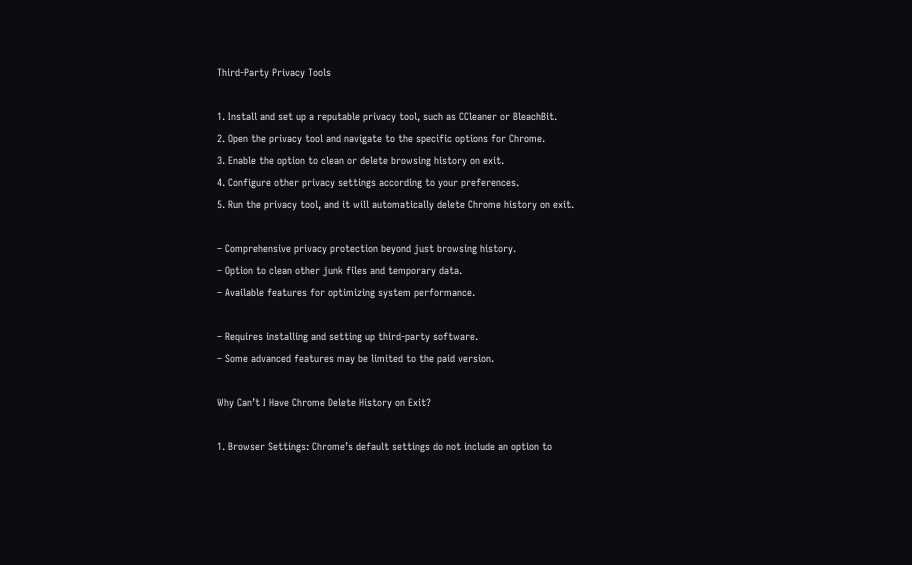Third-Party Privacy Tools

1. Install and set up a reputable privacy tool, such as CCleaner or BleachBit.
2. Open the privacy tool and navigate to the specific options for Chrome.
3. Enable the option to clean or delete browsing history on exit.
4. Configure other privacy settings according to your preferences.
5. Run the privacy tool, and it will automatically delete Chrome history on exit.

– Comprehensive privacy protection beyond just browsing history.
– Option to clean other junk files and temporary data.
– Available features for optimizing system performance.

– Requires installing and setting up third-party software.
– Some advanced features may be limited to the paid version.

Why Can’t I Have Chrome Delete History on Exit?

1. Browser Settings: Chrome’s default settings do not include an option to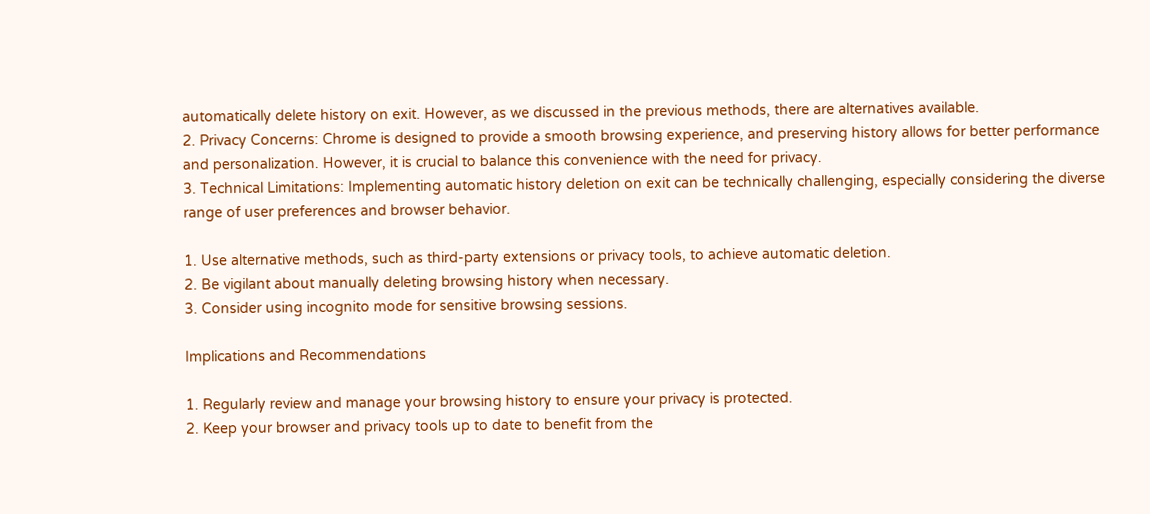automatically delete history on exit. However, as we discussed in the previous methods, there are alternatives available.
2. Privacy Concerns: Chrome is designed to provide a smooth browsing experience, and preserving history allows for better performance and personalization. However, it is crucial to balance this convenience with the need for privacy.
3. Technical Limitations: Implementing automatic history deletion on exit can be technically challenging, especially considering the diverse range of user preferences and browser behavior.

1. Use alternative methods, such as third-party extensions or privacy tools, to achieve automatic deletion.
2. Be vigilant about manually deleting browsing history when necessary.
3. Consider using incognito mode for sensitive browsing sessions.

Implications and Recommendations

1. Regularly review and manage your browsing history to ensure your privacy is protected.
2. Keep your browser and privacy tools up to date to benefit from the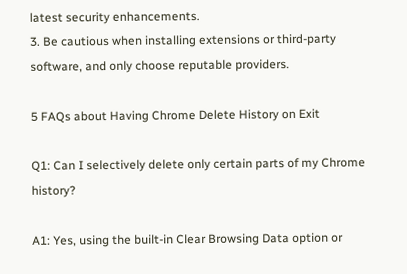latest security enhancements.
3. Be cautious when installing extensions or third-party software, and only choose reputable providers.

5 FAQs about Having Chrome Delete History on Exit

Q1: Can I selectively delete only certain parts of my Chrome history?

A1: Yes, using the built-in Clear Browsing Data option or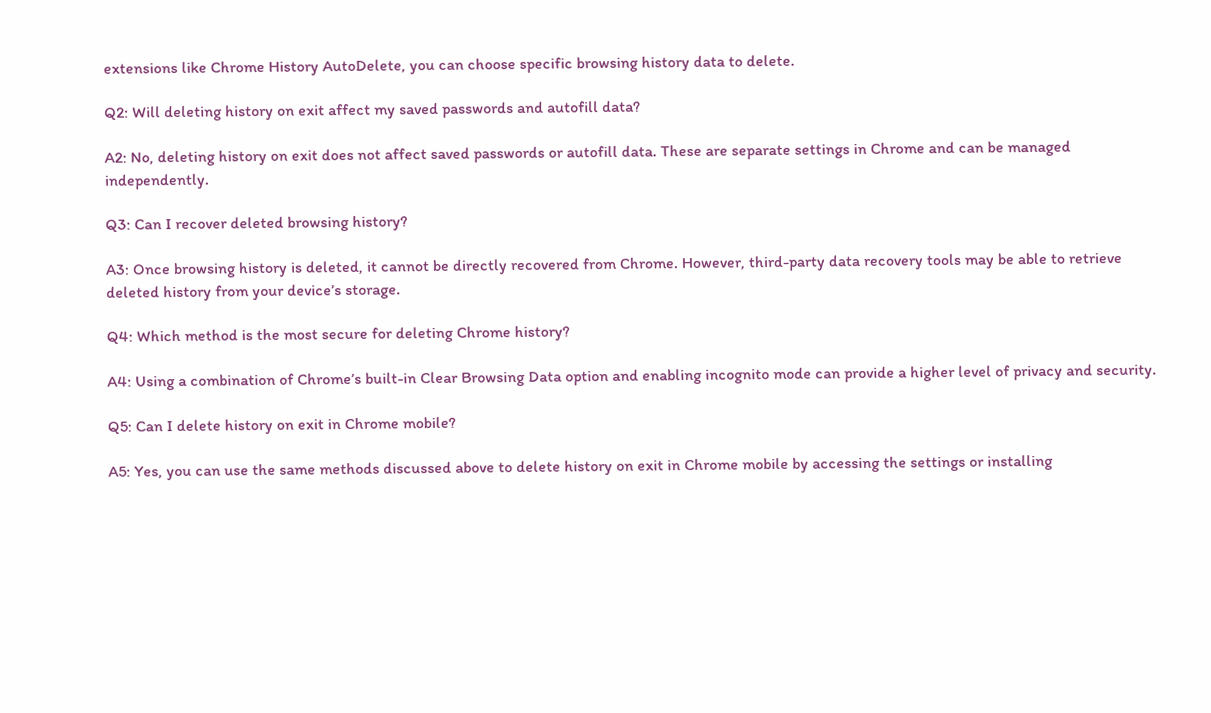extensions like Chrome History AutoDelete, you can choose specific browsing history data to delete.

Q2: Will deleting history on exit affect my saved passwords and autofill data?

A2: No, deleting history on exit does not affect saved passwords or autofill data. These are separate settings in Chrome and can be managed independently.

Q3: Can I recover deleted browsing history?

A3: Once browsing history is deleted, it cannot be directly recovered from Chrome. However, third-party data recovery tools may be able to retrieve deleted history from your device’s storage.

Q4: Which method is the most secure for deleting Chrome history?

A4: Using a combination of Chrome’s built-in Clear Browsing Data option and enabling incognito mode can provide a higher level of privacy and security.

Q5: Can I delete history on exit in Chrome mobile?

A5: Yes, you can use the same methods discussed above to delete history on exit in Chrome mobile by accessing the settings or installing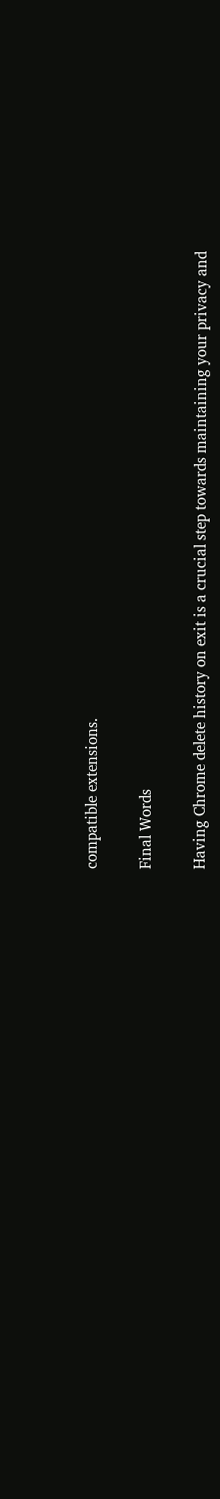compatible extensions.

Final Words

Having Chrome delete history on exit is a crucial step towards maintaining your privacy and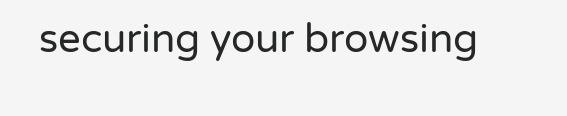securing your browsing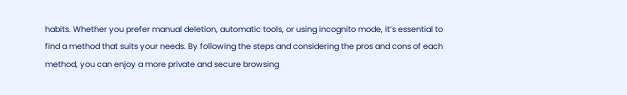habits. Whether you prefer manual deletion, automatic tools, or using incognito mode, it’s essential to find a method that suits your needs. By following the steps and considering the pros and cons of each method, you can enjoy a more private and secure browsing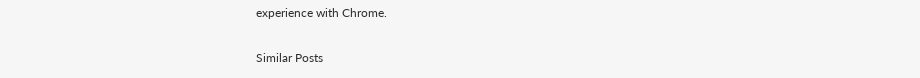experience with Chrome.

Similar Posts